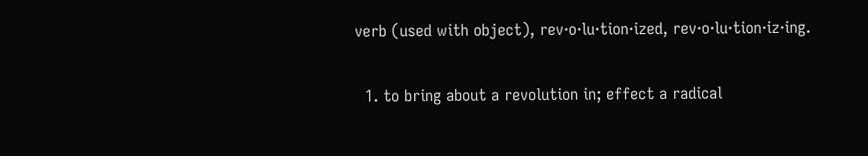verb (used with object), rev·o·lu·tion·ized, rev·o·lu·tion·iz·ing.

  1. to bring about a revolution in; effect a radical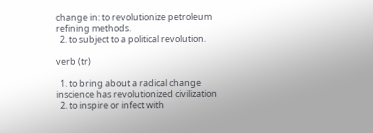change in: to revolutionize petroleum refining methods.
  2. to subject to a political revolution.

verb (tr)

  1. to bring about a radical change inscience has revolutionized civilization
  2. to inspire or infect with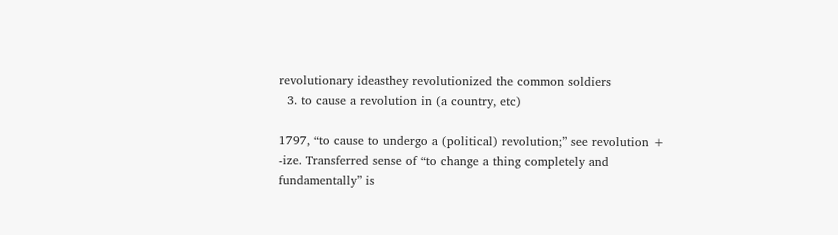revolutionary ideasthey revolutionized the common soldiers
  3. to cause a revolution in (a country, etc)

1797, “to cause to undergo a (political) revolution;” see revolution + -ize. Transferred sense of “to change a thing completely and fundamentally” is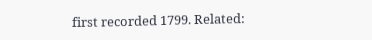first recorded 1799. Related: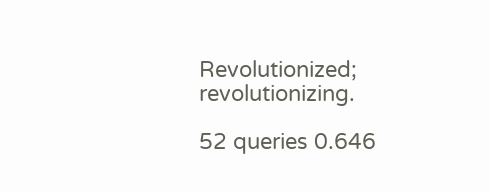Revolutionized; revolutionizing.

52 queries 0.646